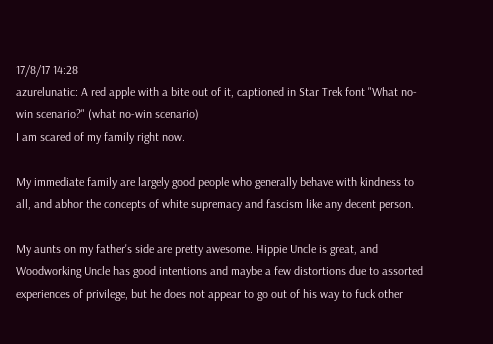17/8/17 14:28
azurelunatic: A red apple with a bite out of it, captioned in Star Trek font "What no-win scenario?" (what no-win scenario)
I am scared of my family right now.

My immediate family are largely good people who generally behave with kindness to all, and abhor the concepts of white supremacy and fascism like any decent person.

My aunts on my father's side are pretty awesome. Hippie Uncle is great, and Woodworking Uncle has good intentions and maybe a few distortions due to assorted experiences of privilege, but he does not appear to go out of his way to fuck other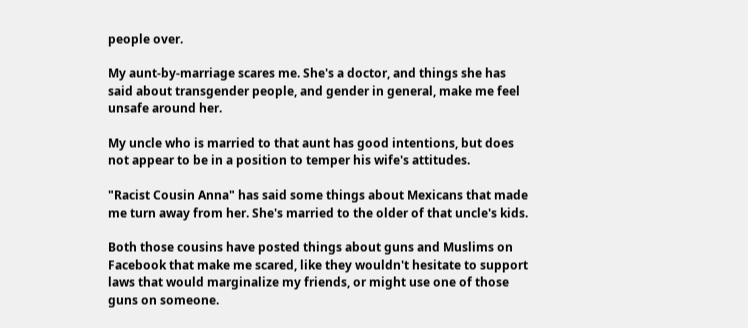people over.

My aunt-by-marriage scares me. She's a doctor, and things she has said about transgender people, and gender in general, make me feel unsafe around her.

My uncle who is married to that aunt has good intentions, but does not appear to be in a position to temper his wife's attitudes.

"Racist Cousin Anna" has said some things about Mexicans that made me turn away from her. She's married to the older of that uncle's kids.

Both those cousins have posted things about guns and Muslims on Facebook that make me scared, like they wouldn't hesitate to support laws that would marginalize my friends, or might use one of those guns on someone.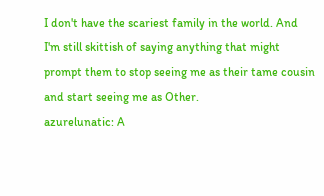I don't have the scariest family in the world. And I'm still skittish of saying anything that might prompt them to stop seeing me as their tame cousin and start seeing me as Other.
azurelunatic: A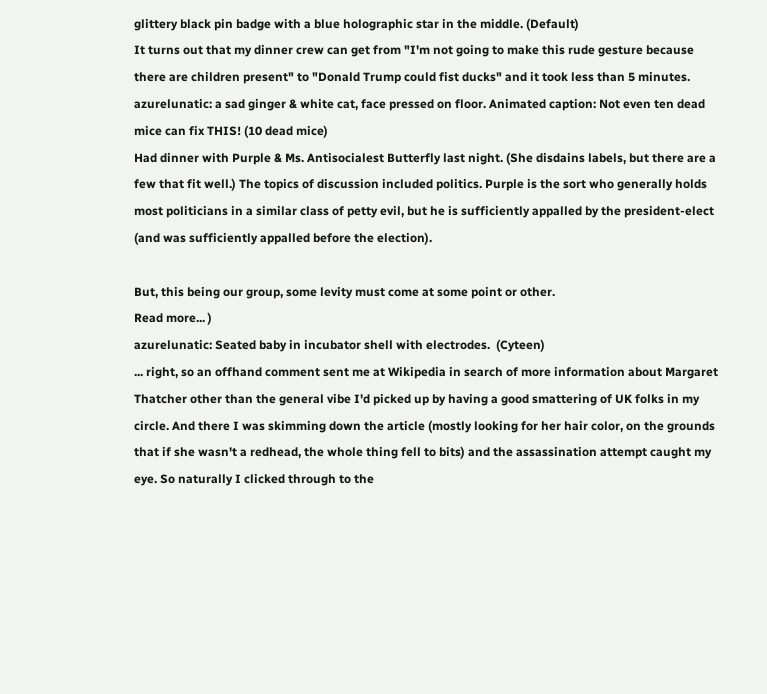glittery black pin badge with a blue holographic star in the middle. (Default)
It turns out that my dinner crew can get from "I'm not going to make this rude gesture because there are children present" to "Donald Trump could fist ducks" and it took less than 5 minutes.
azurelunatic: a sad ginger & white cat, face pressed on floor. Animated caption: Not even ten dead mice can fix THIS! (10 dead mice)
Had dinner with Purple & Ms. Antisocialest Butterfly last night. (She disdains labels, but there are a few that fit well.) The topics of discussion included politics. Purple is the sort who generally holds most politicians in a similar class of petty evil, but he is sufficiently appalled by the president-elect (and was sufficiently appalled before the election).

But, this being our group, some levity must come at some point or other.
Read more... )
azurelunatic: Seated baby in incubator shell with electrodes.  (Cyteen)
... right, so an offhand comment sent me at Wikipedia in search of more information about Margaret Thatcher other than the general vibe I'd picked up by having a good smattering of UK folks in my circle. And there I was skimming down the article (mostly looking for her hair color, on the grounds that if she wasn't a redhead, the whole thing fell to bits) and the assassination attempt caught my eye. So naturally I clicked through to the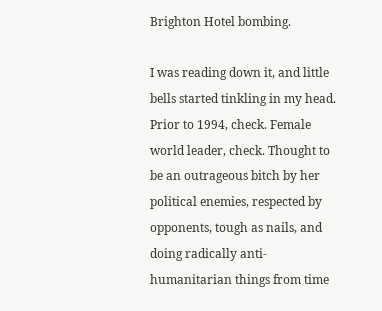Brighton Hotel bombing.

I was reading down it, and little bells started tinkling in my head. Prior to 1994, check. Female world leader, check. Thought to be an outrageous bitch by her political enemies, respected by opponents, tough as nails, and doing radically anti-humanitarian things from time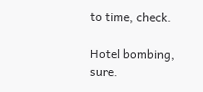to time, check.

Hotel bombing, sure.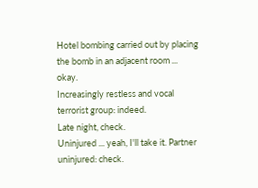Hotel bombing carried out by placing the bomb in an adjacent room ... okay.
Increasingly restless and vocal terrorist group: indeed.
Late night, check.
Uninjured ... yeah, I'll take it. Partner uninjured: check.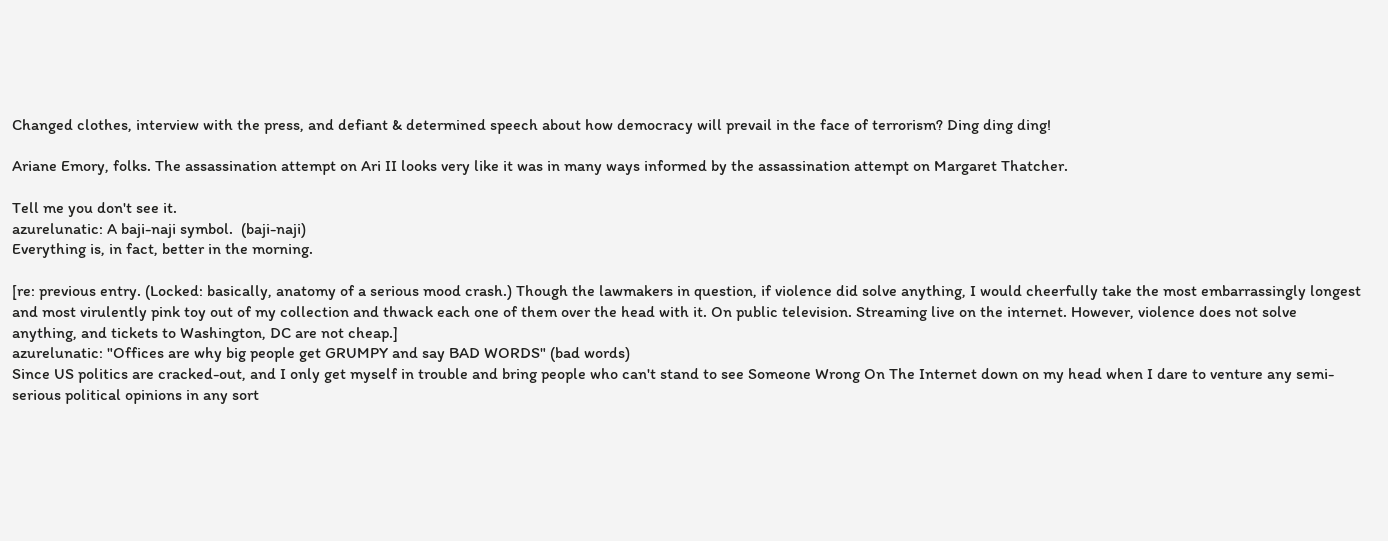Changed clothes, interview with the press, and defiant & determined speech about how democracy will prevail in the face of terrorism? Ding ding ding!

Ariane Emory, folks. The assassination attempt on Ari II looks very like it was in many ways informed by the assassination attempt on Margaret Thatcher.

Tell me you don't see it.
azurelunatic: A baji-naji symbol.  (baji-naji)
Everything is, in fact, better in the morning.

[re: previous entry. (Locked: basically, anatomy of a serious mood crash.) Though the lawmakers in question, if violence did solve anything, I would cheerfully take the most embarrassingly longest and most virulently pink toy out of my collection and thwack each one of them over the head with it. On public television. Streaming live on the internet. However, violence does not solve anything, and tickets to Washington, DC are not cheap.]
azurelunatic: "Offices are why big people get GRUMPY and say BAD WORDS" (bad words)
Since US politics are cracked-out, and I only get myself in trouble and bring people who can't stand to see Someone Wrong On The Internet down on my head when I dare to venture any semi-serious political opinions in any sort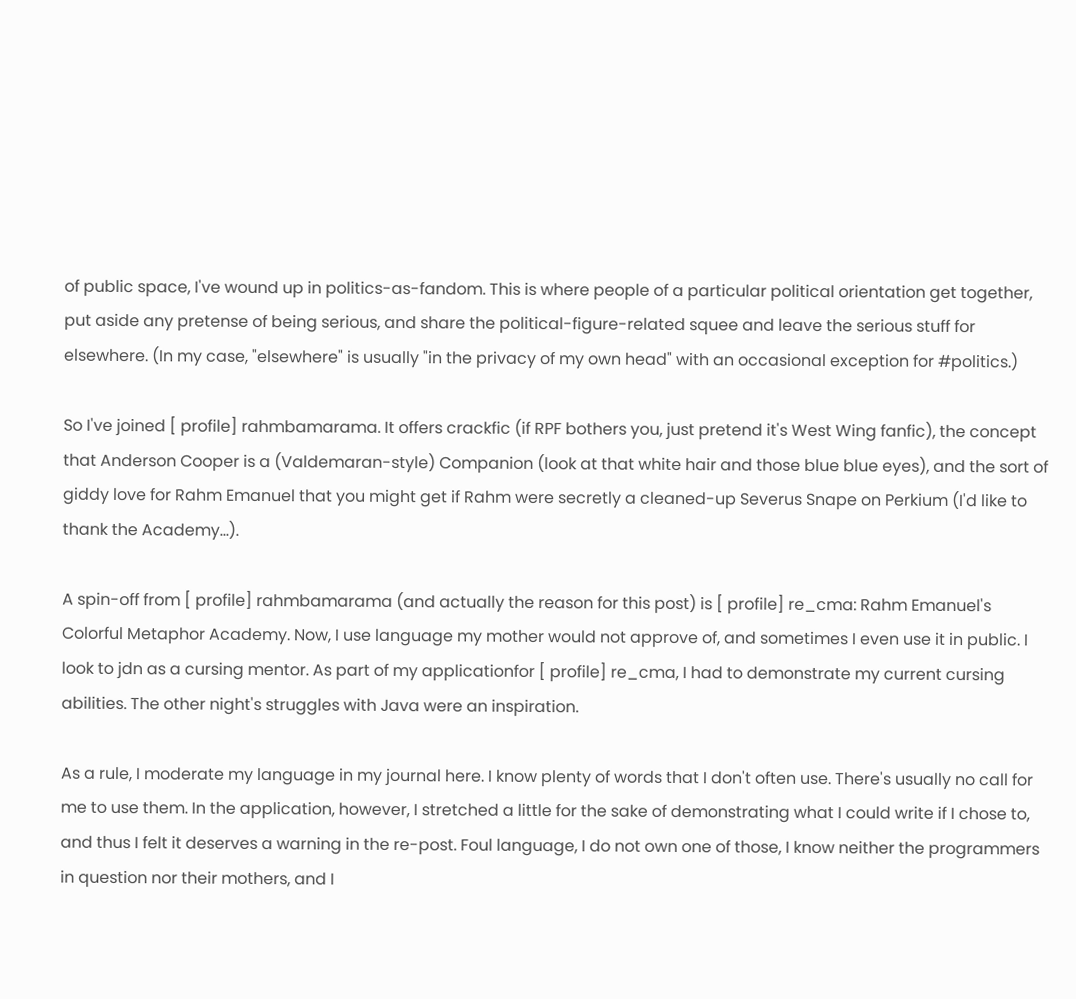of public space, I've wound up in politics-as-fandom. This is where people of a particular political orientation get together, put aside any pretense of being serious, and share the political-figure-related squee and leave the serious stuff for elsewhere. (In my case, "elsewhere" is usually "in the privacy of my own head" with an occasional exception for #politics.)

So I've joined [ profile] rahmbamarama. It offers crackfic (if RPF bothers you, just pretend it's West Wing fanfic), the concept that Anderson Cooper is a (Valdemaran-style) Companion (look at that white hair and those blue blue eyes), and the sort of giddy love for Rahm Emanuel that you might get if Rahm were secretly a cleaned-up Severus Snape on Perkium (I'd like to thank the Academy...).

A spin-off from [ profile] rahmbamarama (and actually the reason for this post) is [ profile] re_cma: Rahm Emanuel's Colorful Metaphor Academy. Now, I use language my mother would not approve of, and sometimes I even use it in public. I look to jdn as a cursing mentor. As part of my applicationfor [ profile] re_cma, I had to demonstrate my current cursing abilities. The other night's struggles with Java were an inspiration.

As a rule, I moderate my language in my journal here. I know plenty of words that I don't often use. There's usually no call for me to use them. In the application, however, I stretched a little for the sake of demonstrating what I could write if I chose to, and thus I felt it deserves a warning in the re-post. Foul language, I do not own one of those, I know neither the programmers in question nor their mothers, and I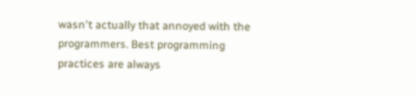wasn't actually that annoyed with the programmers. Best programming practices are always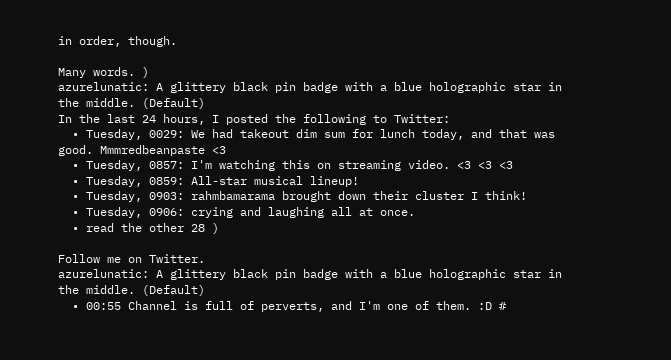in order, though.

Many words. )
azurelunatic: A glittery black pin badge with a blue holographic star in the middle. (Default)
In the last 24 hours, I posted the following to Twitter:
  • Tuesday, 0029: We had takeout dim sum for lunch today, and that was good. Mmmredbeanpaste <3
  • Tuesday, 0857: I'm watching this on streaming video. <3 <3 <3
  • Tuesday, 0859: All-star musical lineup!
  • Tuesday, 0903: rahmbamarama brought down their cluster I think!
  • Tuesday, 0906: crying and laughing all at once.
  • read the other 28 )

Follow me on Twitter.
azurelunatic: A glittery black pin badge with a blue holographic star in the middle. (Default)
  • 00:55 Channel is full of perverts, and I'm one of them. :D #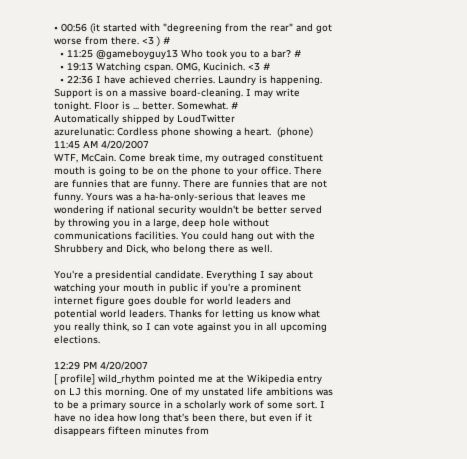• 00:56 (it started with "degreening from the rear" and got worse from there. <3 ) #
  • 11:25 @gameboyguy13 Who took you to a bar? #
  • 19:13 Watching cspan. OMG, Kucinich. <3 #
  • 22:36 I have achieved cherries. Laundry is happening. Support is on a massive board-cleaning. I may write tonight. Floor is ... better. Somewhat. #
Automatically shipped by LoudTwitter
azurelunatic: Cordless phone showing a heart.  (phone)
11:45 AM 4/20/2007
WTF, McCain. Come break time, my outraged constituent mouth is going to be on the phone to your office. There are funnies that are funny. There are funnies that are not funny. Yours was a ha-ha-only-serious that leaves me wondering if national security wouldn't be better served by throwing you in a large, deep hole without communications facilities. You could hang out with the Shrubbery and Dick, who belong there as well.

You're a presidential candidate. Everything I say about watching your mouth in public if you're a prominent internet figure goes double for world leaders and potential world leaders. Thanks for letting us know what you really think, so I can vote against you in all upcoming elections.

12:29 PM 4/20/2007
[ profile] wild_rhythm pointed me at the Wikipedia entry on LJ this morning. One of my unstated life ambitions was to be a primary source in a scholarly work of some sort. I have no idea how long that's been there, but even if it disappears fifteen minutes from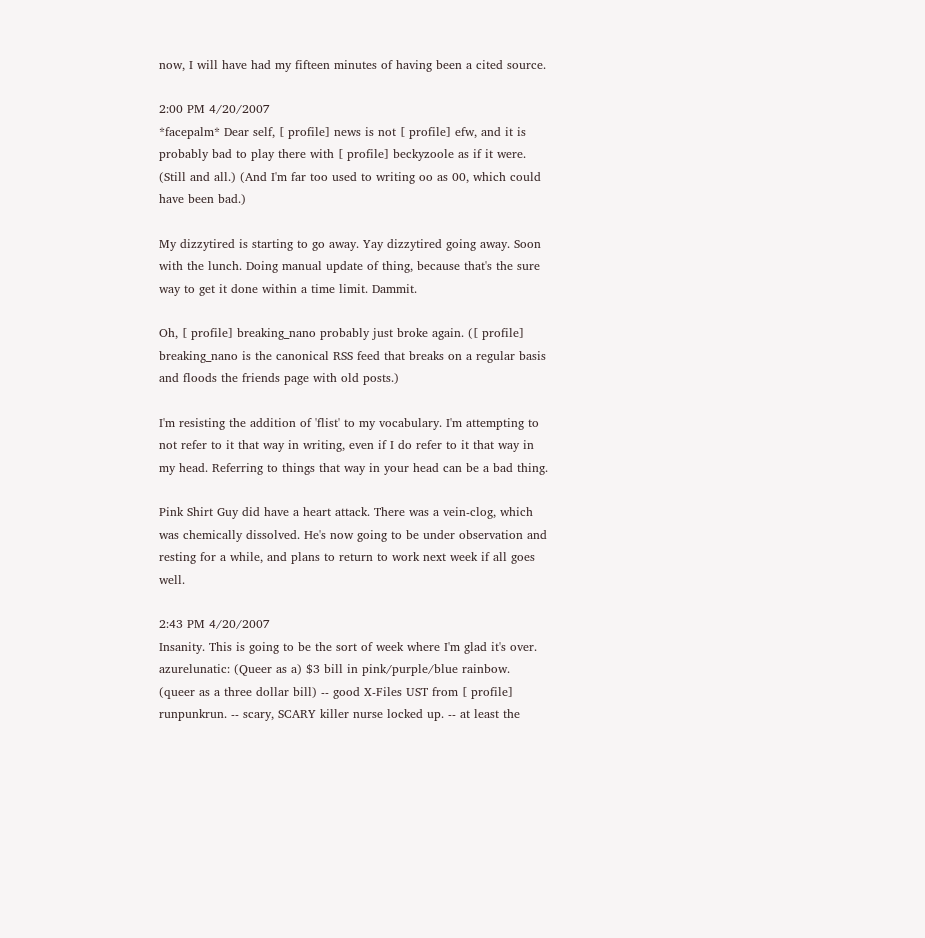now, I will have had my fifteen minutes of having been a cited source.

2:00 PM 4/20/2007
*facepalm* Dear self, [ profile] news is not [ profile] efw, and it is probably bad to play there with [ profile] beckyzoole as if it were. (Still and all.) (And I'm far too used to writing oo as 00, which could have been bad.)

My dizzytired is starting to go away. Yay dizzytired going away. Soon with the lunch. Doing manual update of thing, because that's the sure way to get it done within a time limit. Dammit.

Oh, [ profile] breaking_nano probably just broke again. ([ profile] breaking_nano is the canonical RSS feed that breaks on a regular basis and floods the friends page with old posts.)

I'm resisting the addition of 'flist' to my vocabulary. I'm attempting to not refer to it that way in writing, even if I do refer to it that way in my head. Referring to things that way in your head can be a bad thing.

Pink Shirt Guy did have a heart attack. There was a vein-clog, which was chemically dissolved. He's now going to be under observation and resting for a while, and plans to return to work next week if all goes well.

2:43 PM 4/20/2007
Insanity. This is going to be the sort of week where I'm glad it's over.
azurelunatic: (Queer as a) $3 bill in pink/purple/blue rainbow.  (queer as a three dollar bill) -- good X-Files UST from [ profile] runpunkrun. -- scary, SCARY killer nurse locked up. -- at least the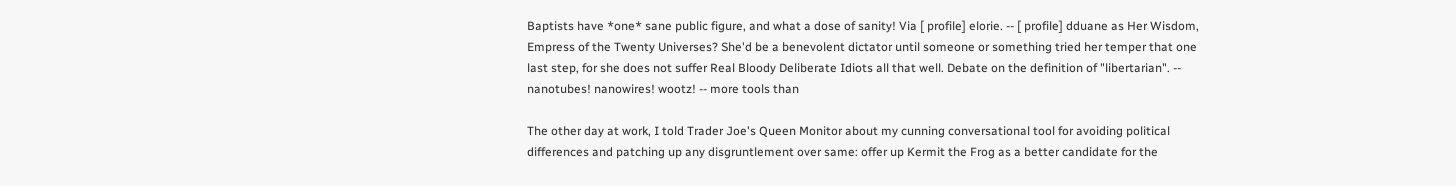Baptists have *one* sane public figure, and what a dose of sanity! Via [ profile] elorie. -- [ profile] dduane as Her Wisdom, Empress of the Twenty Universes? She'd be a benevolent dictator until someone or something tried her temper that one last step, for she does not suffer Real Bloody Deliberate Idiots all that well. Debate on the definition of "libertarian". -- nanotubes! nanowires! wootz! -- more tools than

The other day at work, I told Trader Joe's Queen Monitor about my cunning conversational tool for avoiding political differences and patching up any disgruntlement over same: offer up Kermit the Frog as a better candidate for the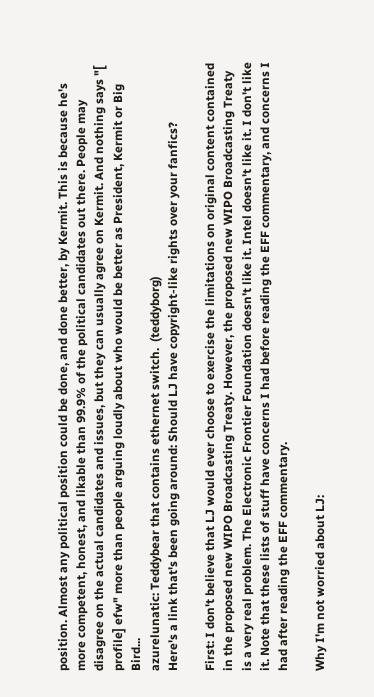position. Almost any political position could be done, and done better, by Kermit. This is because he's more competent, honest, and likable than 99.9% of the political candidates out there. People may disagree on the actual candidates and issues, but they can usually agree on Kermit. And nothing says "[ profile] efw" more than people arguing loudly about who would be better as President, Kermit or Big Bird...
azurelunatic: Teddybear that contains ethernet switch.  (teddyborg)
Here's a link that's been going around: Should LJ have copyright-like rights over your fanfics?

First: I don't believe that LJ would ever choose to exercise the limitations on original content contained in the proposed new WIPO Broadcasting Treaty. However, the proposed new WIPO Broadcasting Treaty is a very real problem. The Electronic Frontier Foundation doesn't like it. Intel doesn't like it. I don't like it. Note that these lists of stuff have concerns I had before reading the EFF commentary, and concerns I had after reading the EFF commentary.

Why I'm not worried about LJ: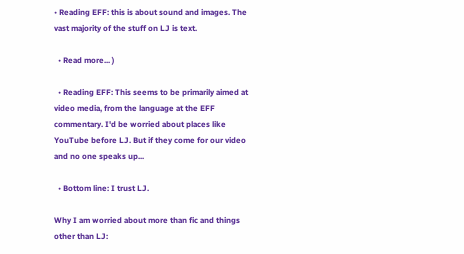• Reading EFF: this is about sound and images. The vast majority of the stuff on LJ is text.

  • Read more... )

  • Reading EFF: This seems to be primarily aimed at video media, from the language at the EFF commentary. I'd be worried about places like YouTube before LJ. But if they come for our video and no one speaks up...

  • Bottom line: I trust LJ.

Why I am worried about more than fic and things other than LJ: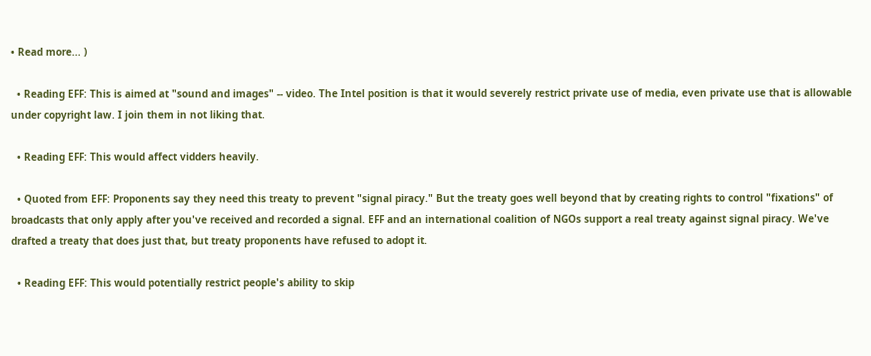• Read more... )

  • Reading EFF: This is aimed at "sound and images" -- video. The Intel position is that it would severely restrict private use of media, even private use that is allowable under copyright law. I join them in not liking that.

  • Reading EFF: This would affect vidders heavily.

  • Quoted from EFF: Proponents say they need this treaty to prevent "signal piracy." But the treaty goes well beyond that by creating rights to control "fixations" of broadcasts that only apply after you've received and recorded a signal. EFF and an international coalition of NGOs support a real treaty against signal piracy. We've drafted a treaty that does just that, but treaty proponents have refused to adopt it.

  • Reading EFF: This would potentially restrict people's ability to skip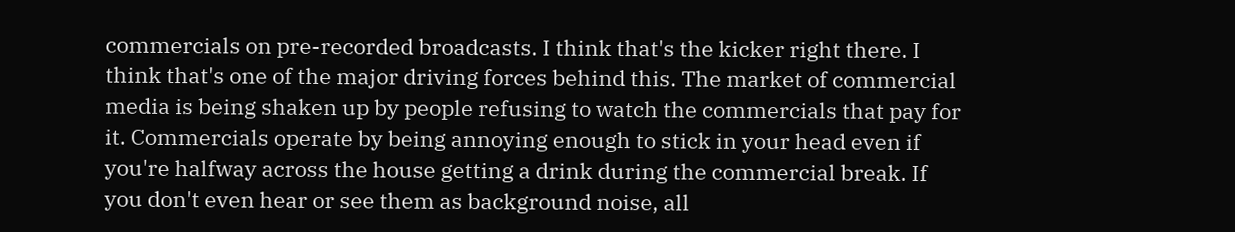commercials on pre-recorded broadcasts. I think that's the kicker right there. I think that's one of the major driving forces behind this. The market of commercial media is being shaken up by people refusing to watch the commercials that pay for it. Commercials operate by being annoying enough to stick in your head even if you're halfway across the house getting a drink during the commercial break. If you don't even hear or see them as background noise, all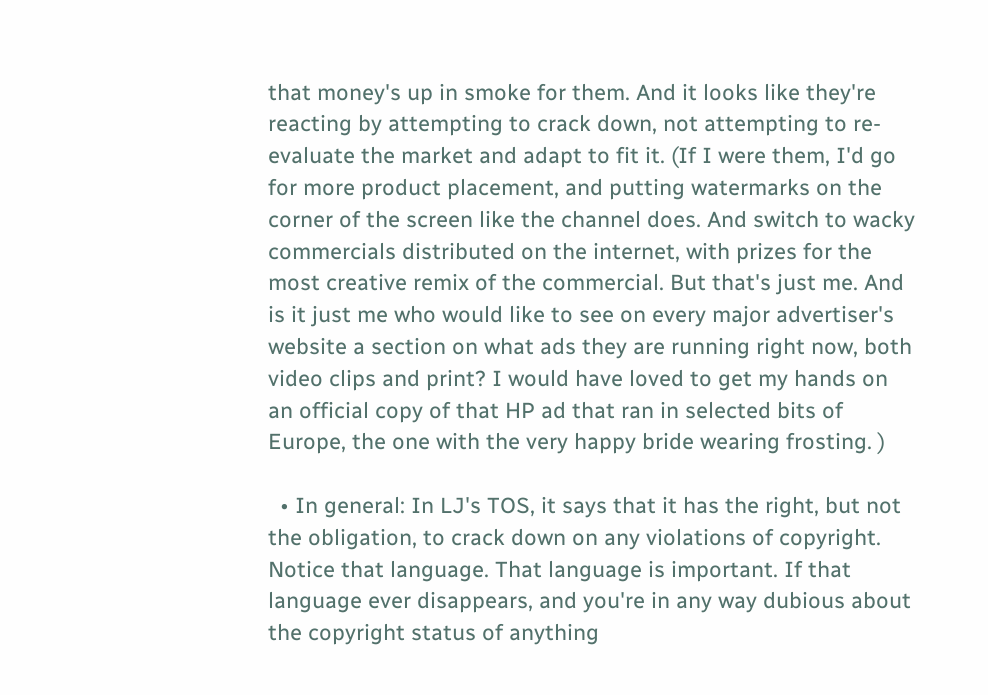that money's up in smoke for them. And it looks like they're reacting by attempting to crack down, not attempting to re-evaluate the market and adapt to fit it. (If I were them, I'd go for more product placement, and putting watermarks on the corner of the screen like the channel does. And switch to wacky commercials distributed on the internet, with prizes for the most creative remix of the commercial. But that's just me. And is it just me who would like to see on every major advertiser's website a section on what ads they are running right now, both video clips and print? I would have loved to get my hands on an official copy of that HP ad that ran in selected bits of Europe, the one with the very happy bride wearing frosting. )

  • In general: In LJ's TOS, it says that it has the right, but not the obligation, to crack down on any violations of copyright. Notice that language. That language is important. If that language ever disappears, and you're in any way dubious about the copyright status of anything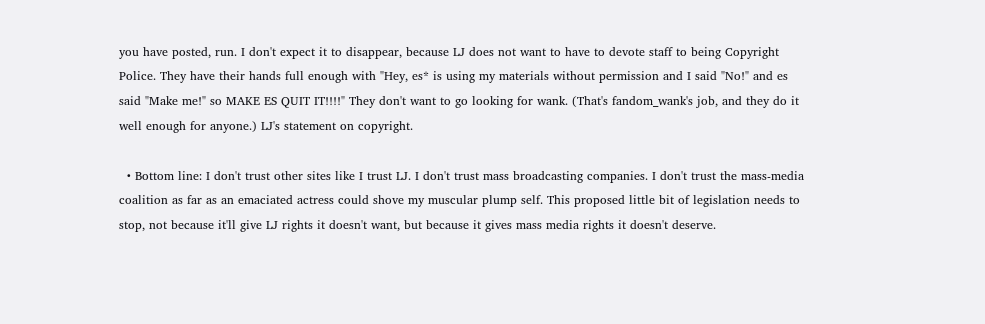you have posted, run. I don't expect it to disappear, because LJ does not want to have to devote staff to being Copyright Police. They have their hands full enough with "Hey, es* is using my materials without permission and I said "No!" and es said "Make me!" so MAKE ES QUIT IT!!!!" They don't want to go looking for wank. (That's fandom_wank's job, and they do it well enough for anyone.) LJ's statement on copyright.

  • Bottom line: I don't trust other sites like I trust LJ. I don't trust mass broadcasting companies. I don't trust the mass-media coalition as far as an emaciated actress could shove my muscular plump self. This proposed little bit of legislation needs to stop, not because it'll give LJ rights it doesn't want, but because it gives mass media rights it doesn't deserve.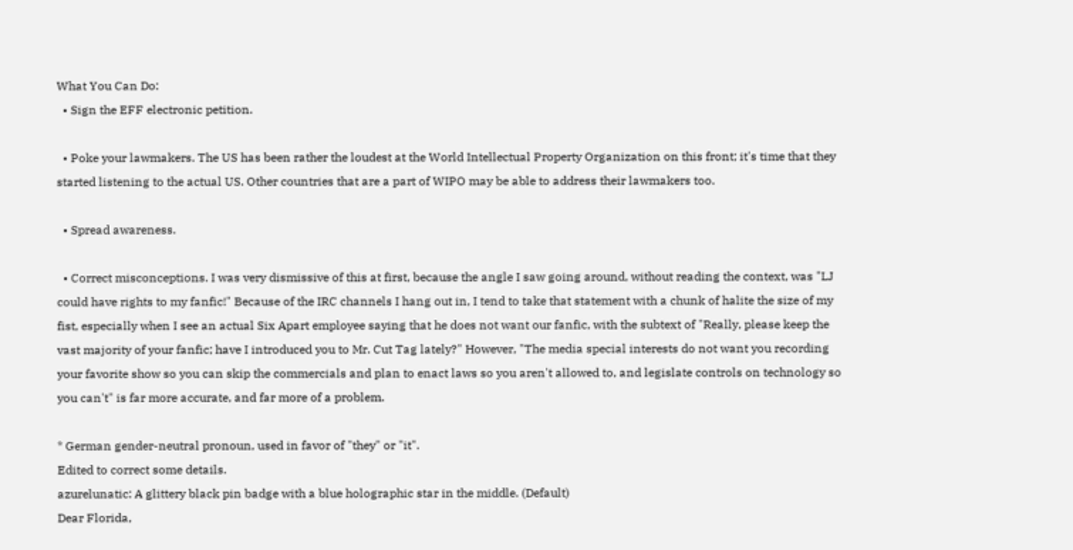What You Can Do:
  • Sign the EFF electronic petition.

  • Poke your lawmakers. The US has been rather the loudest at the World Intellectual Property Organization on this front; it's time that they started listening to the actual US. Other countries that are a part of WIPO may be able to address their lawmakers too.

  • Spread awareness.

  • Correct misconceptions. I was very dismissive of this at first, because the angle I saw going around, without reading the context, was "LJ could have rights to my fanfic!" Because of the IRC channels I hang out in, I tend to take that statement with a chunk of halite the size of my fist, especially when I see an actual Six Apart employee saying that he does not want our fanfic, with the subtext of "Really, please keep the vast majority of your fanfic; have I introduced you to Mr. Cut Tag lately?" However, "The media special interests do not want you recording your favorite show so you can skip the commercials and plan to enact laws so you aren't allowed to, and legislate controls on technology so you can't" is far more accurate, and far more of a problem.

* German gender-neutral pronoun, used in favor of "they" or "it".
Edited to correct some details.
azurelunatic: A glittery black pin badge with a blue holographic star in the middle. (Default)
Dear Florida,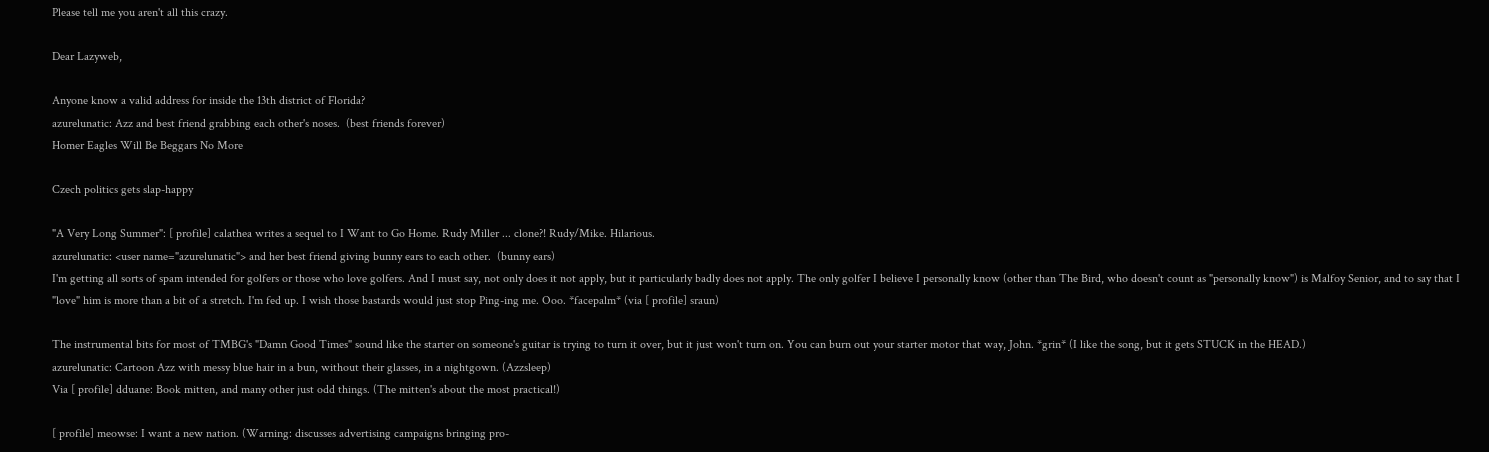Please tell me you aren't all this crazy.

Dear Lazyweb,

Anyone know a valid address for inside the 13th district of Florida?
azurelunatic: Azz and best friend grabbing each other's noses.  (best friends forever)
Homer Eagles Will Be Beggars No More

Czech politics gets slap-happy

"A Very Long Summer": [ profile] calathea writes a sequel to I Want to Go Home. Rudy Miller ... clone?! Rudy/Mike. Hilarious.
azurelunatic: <user name="azurelunatic"> and her best friend giving bunny ears to each other.  (bunny ears)
I'm getting all sorts of spam intended for golfers or those who love golfers. And I must say, not only does it not apply, but it particularly badly does not apply. The only golfer I believe I personally know (other than The Bird, who doesn't count as "personally know") is Malfoy Senior, and to say that I "love" him is more than a bit of a stretch. I'm fed up. I wish those bastards would just stop Ping-ing me. Ooo. *facepalm* (via [ profile] sraun)

The instrumental bits for most of TMBG's "Damn Good Times" sound like the starter on someone's guitar is trying to turn it over, but it just won't turn on. You can burn out your starter motor that way, John. *grin* (I like the song, but it gets STUCK in the HEAD.)
azurelunatic: Cartoon Azz with messy blue hair in a bun, without their glasses, in a nightgown. (Azzsleep)
Via [ profile] dduane: Book mitten, and many other just odd things. (The mitten's about the most practical!)

[ profile] meowse: I want a new nation. (Warning: discusses advertising campaigns bringing pro-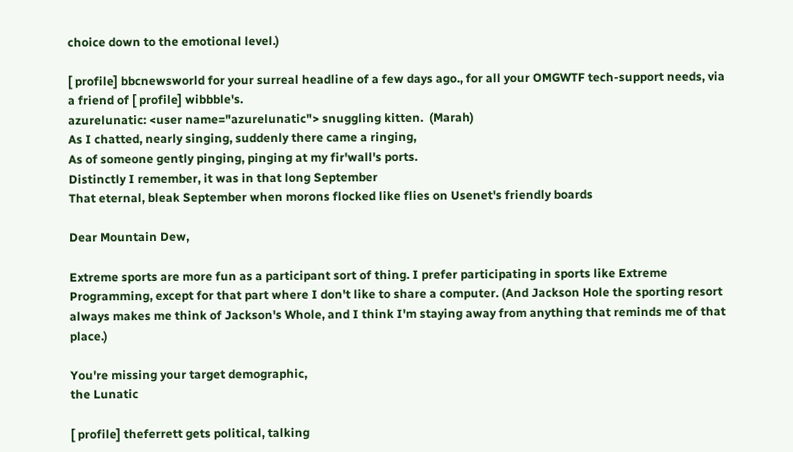choice down to the emotional level.)

[ profile] bbcnewsworld for your surreal headline of a few days ago., for all your OMGWTF tech-support needs, via a friend of [ profile] wibbble's.
azurelunatic: <user name="azurelunatic"> snuggling kitten.  (Marah)
As I chatted, nearly singing, suddenly there came a ringing,
As of someone gently pinging, pinging at my fir'wall's ports.
Distinctly I remember, it was in that long September
That eternal, bleak September when morons flocked like flies on Usenet's friendly boards

Dear Mountain Dew,

Extreme sports are more fun as a participant sort of thing. I prefer participating in sports like Extreme Programming, except for that part where I don't like to share a computer. (And Jackson Hole the sporting resort always makes me think of Jackson's Whole, and I think I'm staying away from anything that reminds me of that place.)

You're missing your target demographic,
the Lunatic

[ profile] theferrett gets political, talking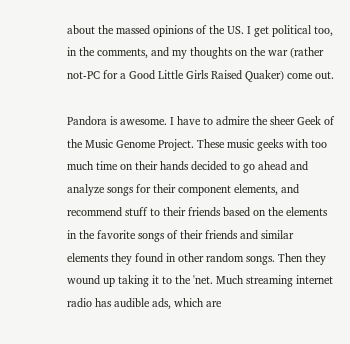about the massed opinions of the US. I get political too, in the comments, and my thoughts on the war (rather not-PC for a Good Little Girls Raised Quaker) come out.

Pandora is awesome. I have to admire the sheer Geek of the Music Genome Project. These music geeks with too much time on their hands decided to go ahead and analyze songs for their component elements, and recommend stuff to their friends based on the elements in the favorite songs of their friends and similar elements they found in other random songs. Then they wound up taking it to the 'net. Much streaming internet radio has audible ads, which are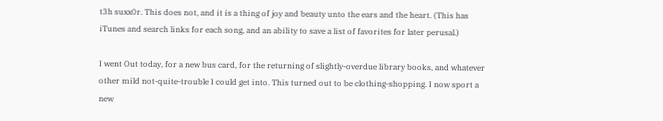t3h suxx0r. This does not, and it is a thing of joy and beauty unto the ears and the heart. (This has iTunes and search links for each song, and an ability to save a list of favorites for later perusal.)

I went Out today, for a new bus card, for the returning of slightly-overdue library books, and whatever other mild not-quite-trouble I could get into. This turned out to be clothing-shopping. I now sport a new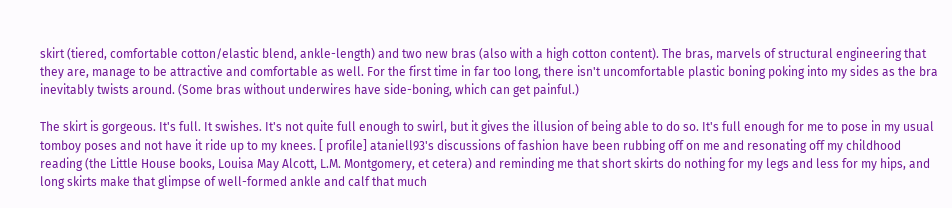skirt (tiered, comfortable cotton/elastic blend, ankle-length) and two new bras (also with a high cotton content). The bras, marvels of structural engineering that they are, manage to be attractive and comfortable as well. For the first time in far too long, there isn't uncomfortable plastic boning poking into my sides as the bra inevitably twists around. (Some bras without underwires have side-boning, which can get painful.)

The skirt is gorgeous. It's full. It swishes. It's not quite full enough to swirl, but it gives the illusion of being able to do so. It's full enough for me to pose in my usual tomboy poses and not have it ride up to my knees. [ profile] ataniell93's discussions of fashion have been rubbing off on me and resonating off my childhood reading (the Little House books, Louisa May Alcott, L.M. Montgomery, et cetera) and reminding me that short skirts do nothing for my legs and less for my hips, and long skirts make that glimpse of well-formed ankle and calf that much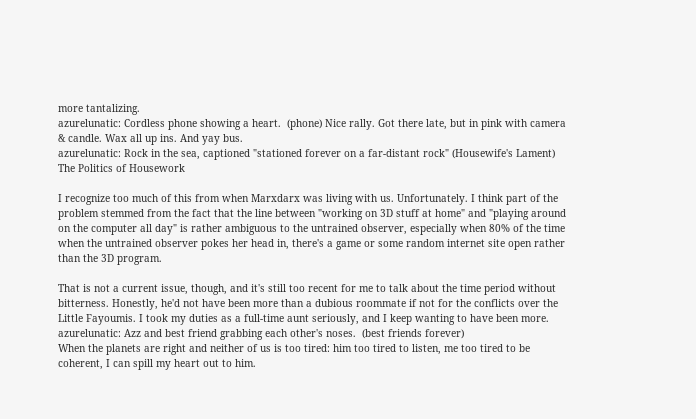more tantalizing.
azurelunatic: Cordless phone showing a heart.  (phone) Nice rally. Got there late, but in pink with camera & candle. Wax all up ins. And yay bus.
azurelunatic: Rock in the sea, captioned "stationed forever on a far-distant rock" (Housewife's Lament)
The Politics of Housework

I recognize too much of this from when Marxdarx was living with us. Unfortunately. I think part of the problem stemmed from the fact that the line between "working on 3D stuff at home" and "playing around on the computer all day" is rather ambiguous to the untrained observer, especially when 80% of the time when the untrained observer pokes her head in, there's a game or some random internet site open rather than the 3D program.

That is not a current issue, though, and it's still too recent for me to talk about the time period without bitterness. Honestly, he'd not have been more than a dubious roommate if not for the conflicts over the Little Fayoumis. I took my duties as a full-time aunt seriously, and I keep wanting to have been more.
azurelunatic: Azz and best friend grabbing each other's noses.  (best friends forever)
When the planets are right and neither of us is too tired: him too tired to listen, me too tired to be coherent, I can spill my heart out to him.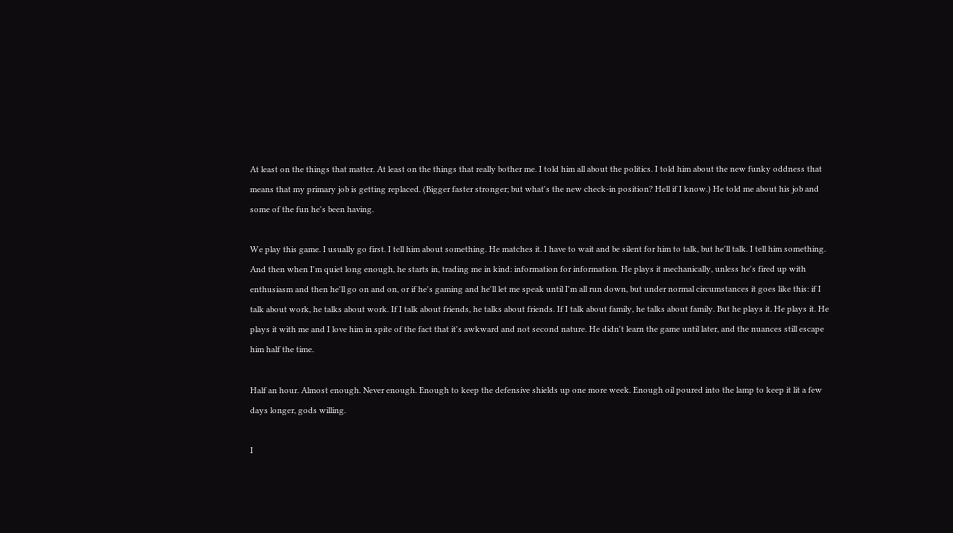At least on the things that matter. At least on the things that really bother me. I told him all about the politics. I told him about the new funky oddness that means that my primary job is getting replaced. (Bigger faster stronger; but what's the new check-in position? Hell if I know.) He told me about his job and some of the fun he's been having.

We play this game. I usually go first. I tell him about something. He matches it. I have to wait and be silent for him to talk, but he'll talk. I tell him something. And then when I'm quiet long enough, he starts in, trading me in kind: information for information. He plays it mechanically, unless he's fired up with enthusiasm and then he'll go on and on, or if he's gaming and he'll let me speak until I'm all run down, but under normal circumstances it goes like this: if I talk about work, he talks about work. If I talk about friends, he talks about friends. If I talk about family, he talks about family. But he plays it. He plays it. He plays it with me and I love him in spite of the fact that it's awkward and not second nature. He didn't learn the game until later, and the nuances still escape him half the time.

Half an hour. Almost enough. Never enough. Enough to keep the defensive shields up one more week. Enough oil poured into the lamp to keep it lit a few days longer, gods willing.

I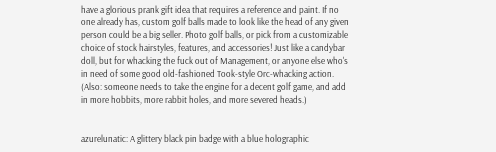have a glorious prank gift idea that requires a reference and paint. If no one already has, custom golf balls made to look like the head of any given person could be a big seller. Photo golf balls, or pick from a customizable choice of stock hairstyles, features, and accessories! Just like a candybar doll, but for whacking the fuck out of Management, or anyone else who's in need of some good old-fashioned Took-style Orc-whacking action. (Also: someone needs to take the engine for a decent golf game, and add in more hobbits, more rabbit holes, and more severed heads.)


azurelunatic: A glittery black pin badge with a blue holographic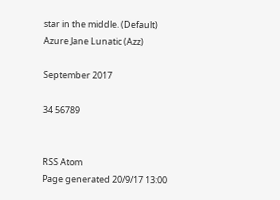star in the middle. (Default)
Azure Jane Lunatic (Azz)

September 2017

34 56789


RSS Atom
Page generated 20/9/17 13:00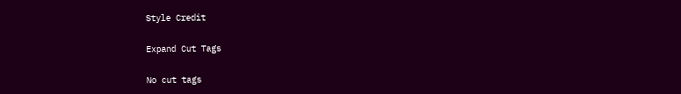Style Credit

Expand Cut Tags

No cut tags